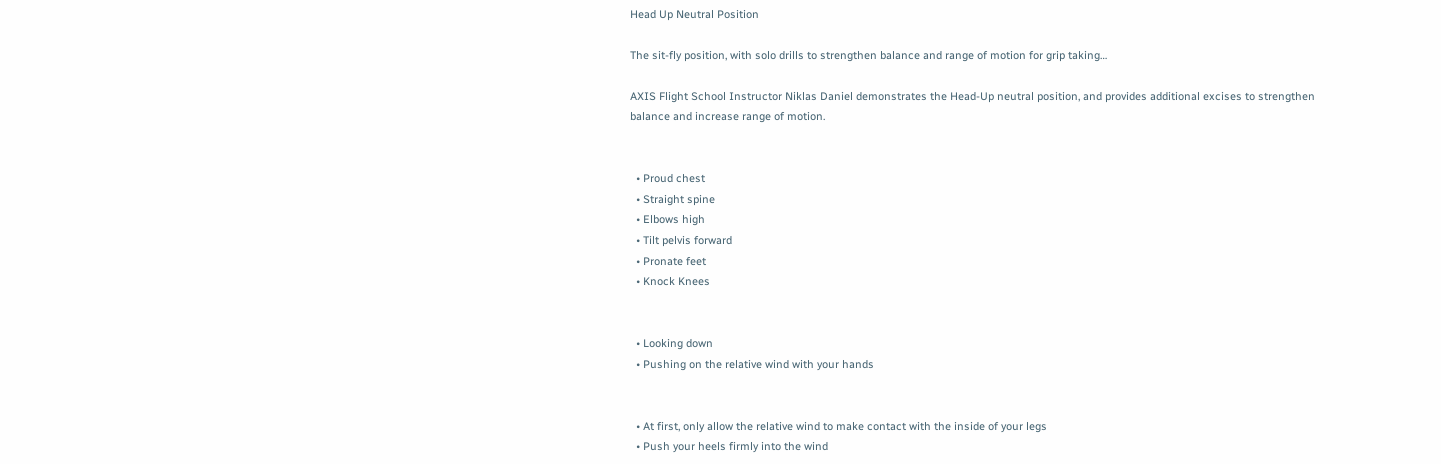Head Up Neutral Position

The sit-fly position, with solo drills to strengthen balance and range of motion for grip taking…

AXIS Flight School Instructor Niklas Daniel demonstrates the Head-Up neutral position, and provides additional excises to strengthen balance and increase range of motion.


  • Proud chest
  • Straight spine
  • Elbows high
  • Tilt pelvis forward
  • Pronate feet
  • Knock Knees


  • Looking down
  • Pushing on the relative wind with your hands


  • At first, only allow the relative wind to make contact with the inside of your legs
  • Push your heels firmly into the wind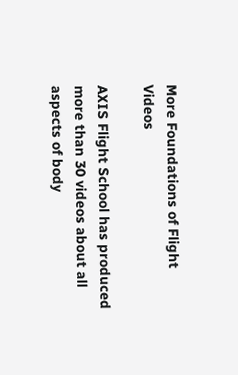More Foundations of Flight Videos

AXIS Flight School has produced more than 30 videos about all aspects of body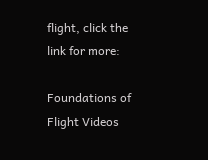flight, click the link for more:

Foundations of Flight Videos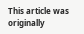This article was originally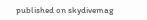published on skydivemag